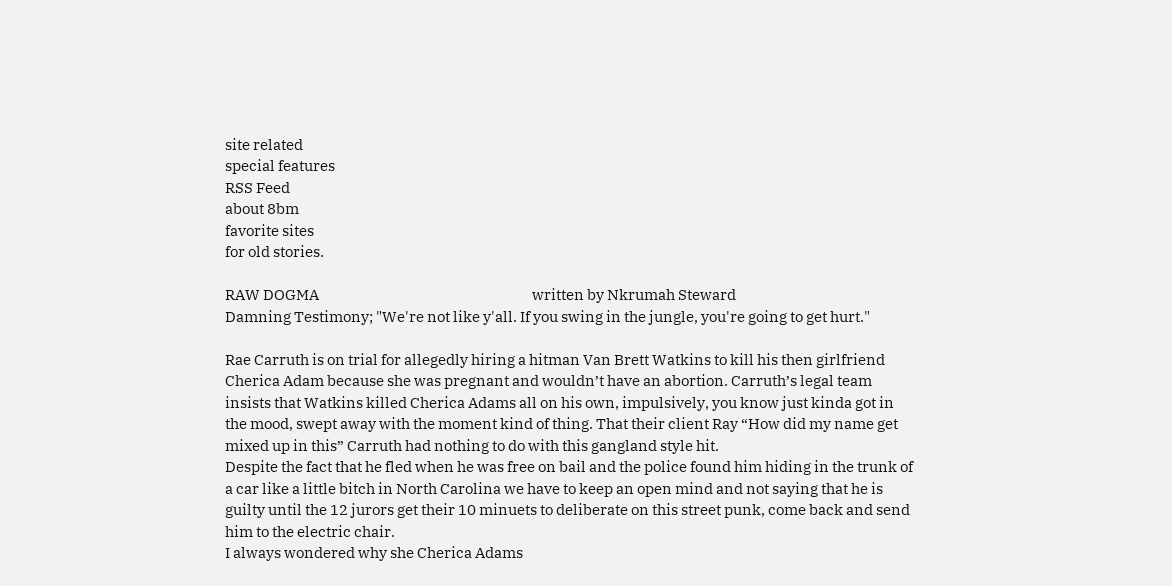site related
special features
RSS Feed
about 8bm
favorite sites
for old stories.

RAW DOGMA                                                                       written by Nkrumah Steward
Damning Testimony; "We're not like y'all. If you swing in the jungle, you're going to get hurt."

Rae Carruth is on trial for allegedly hiring a hitman Van Brett Watkins to kill his then girlfriend Cherica Adam because she was pregnant and wouldn’t have an abortion. Carruth’s legal team insists that Watkins killed Cherica Adams all on his own, impulsively, you know just kinda got in the mood, swept away with the moment kind of thing. That their client Ray “How did my name get mixed up in this” Carruth had nothing to do with this gangland style hit.
Despite the fact that he fled when he was free on bail and the police found him hiding in the trunk of a car like a little bitch in North Carolina we have to keep an open mind and not saying that he is guilty until the 12 jurors get their 10 minuets to deliberate on this street punk, come back and send him to the electric chair.
I always wondered why she Cherica Adams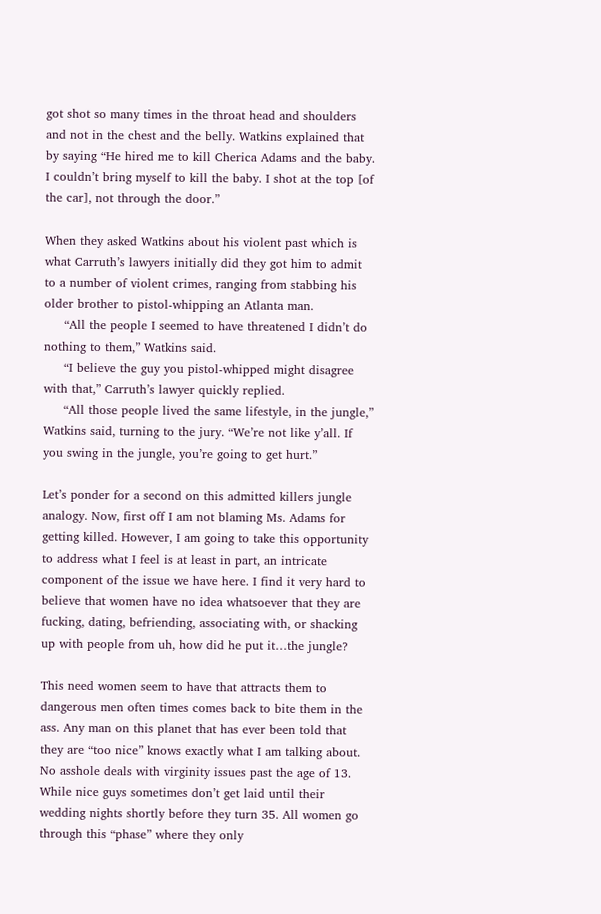got shot so many times in the throat head and shoulders and not in the chest and the belly. Watkins explained that by saying “He hired me to kill Cherica Adams and the baby. I couldn’t bring myself to kill the baby. I shot at the top [of the car], not through the door.”

When they asked Watkins about his violent past which is what Carruth’s lawyers initially did they got him to admit to a number of violent crimes, ranging from stabbing his older brother to pistol-whipping an Atlanta man.
     “All the people I seemed to have threatened I didn’t do nothing to them,” Watkins said.
     “I believe the guy you pistol-whipped might disagree with that,” Carruth’s lawyer quickly replied.
     “All those people lived the same lifestyle, in the jungle,” Watkins said, turning to the jury. “We’re not like y’all. If you swing in the jungle, you’re going to get hurt.”

Let’s ponder for a second on this admitted killers jungle analogy. Now, first off I am not blaming Ms. Adams for getting killed. However, I am going to take this opportunity to address what I feel is at least in part, an intricate component of the issue we have here. I find it very hard to believe that women have no idea whatsoever that they are fucking, dating, befriending, associating with, or shacking up with people from uh, how did he put it…the jungle?

This need women seem to have that attracts them to dangerous men often times comes back to bite them in the ass. Any man on this planet that has ever been told that they are “too nice” knows exactly what I am talking about. No asshole deals with virginity issues past the age of 13. While nice guys sometimes don’t get laid until their wedding nights shortly before they turn 35. All women go through this “phase” where they only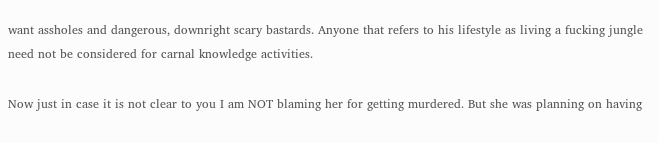want assholes and dangerous, downright scary bastards. Anyone that refers to his lifestyle as living a fucking jungle need not be considered for carnal knowledge activities.

Now just in case it is not clear to you I am NOT blaming her for getting murdered. But she was planning on having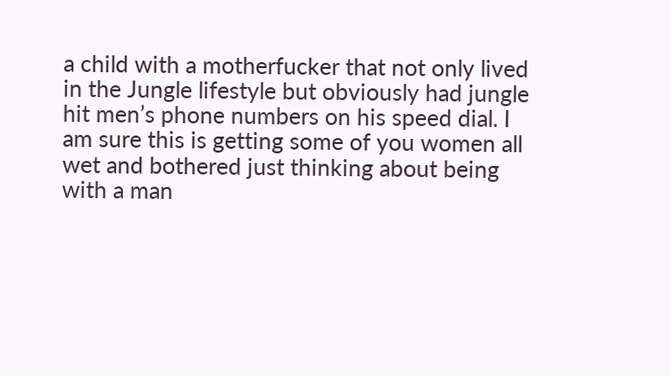a child with a motherfucker that not only lived in the Jungle lifestyle but obviously had jungle hit men’s phone numbers on his speed dial. I am sure this is getting some of you women all wet and bothered just thinking about being with a man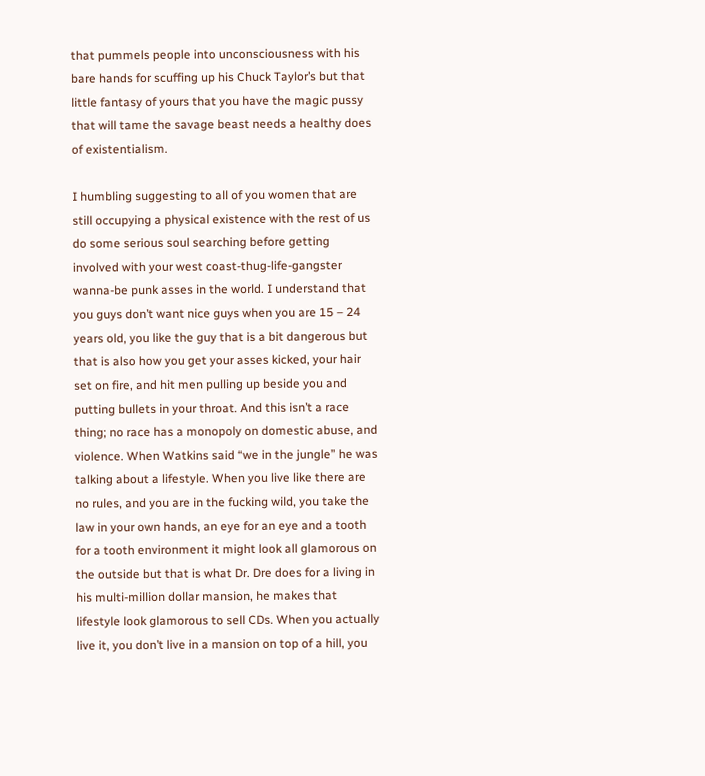that pummels people into unconsciousness with his bare hands for scuffing up his Chuck Taylor’s but that little fantasy of yours that you have the magic pussy that will tame the savage beast needs a healthy does of existentialism.

I humbling suggesting to all of you women that are still occupying a physical existence with the rest of us do some serious soul searching before getting involved with your west coast-thug-life-gangster wanna-be punk asses in the world. I understand that you guys don’t want nice guys when you are 15 – 24 years old, you like the guy that is a bit dangerous but that is also how you get your asses kicked, your hair set on fire, and hit men pulling up beside you and putting bullets in your throat. And this isn’t a race thing; no race has a monopoly on domestic abuse, and violence. When Watkins said “we in the jungle” he was talking about a lifestyle. When you live like there are no rules, and you are in the fucking wild, you take the law in your own hands, an eye for an eye and a tooth for a tooth environment it might look all glamorous on the outside but that is what Dr. Dre does for a living in his multi-million dollar mansion, he makes that lifestyle look glamorous to sell CDs. When you actually live it, you don’t live in a mansion on top of a hill, you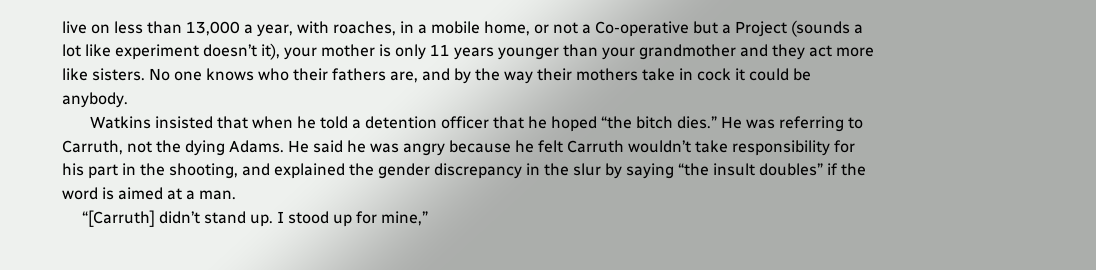live on less than 13,000 a year, with roaches, in a mobile home, or not a Co-operative but a Project (sounds a lot like experiment doesn’t it), your mother is only 11 years younger than your grandmother and they act more like sisters. No one knows who their fathers are, and by the way their mothers take in cock it could be anybody.
       Watkins insisted that when he told a detention officer that he hoped “the bitch dies.” He was referring to Carruth, not the dying Adams. He said he was angry because he felt Carruth wouldn’t take responsibility for his part in the shooting, and explained the gender discrepancy in the slur by saying “the insult doubles” if the word is aimed at a man.
     “[Carruth] didn’t stand up. I stood up for mine,”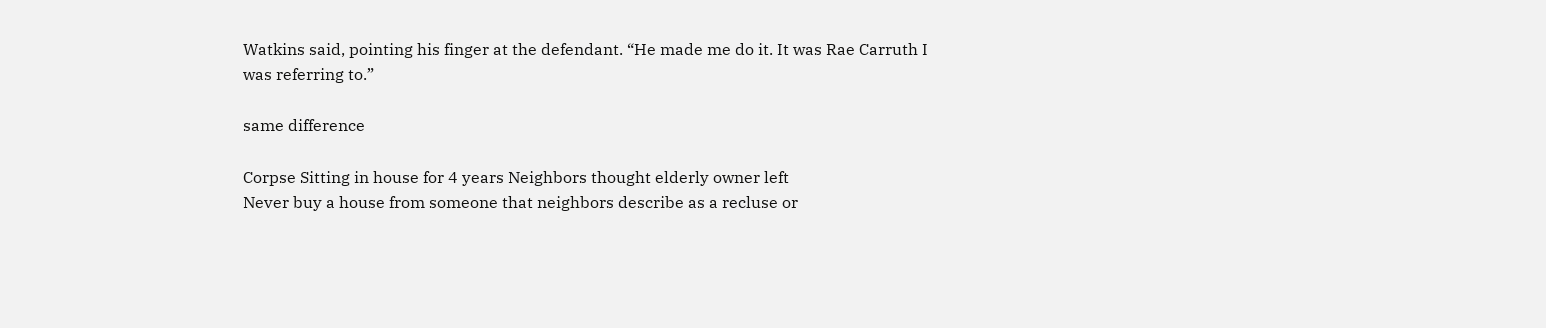Watkins said, pointing his finger at the defendant. “He made me do it. It was Rae Carruth I was referring to.”

same difference

Corpse Sitting in house for 4 years Neighbors thought elderly owner left
Never buy a house from someone that neighbors describe as a recluse or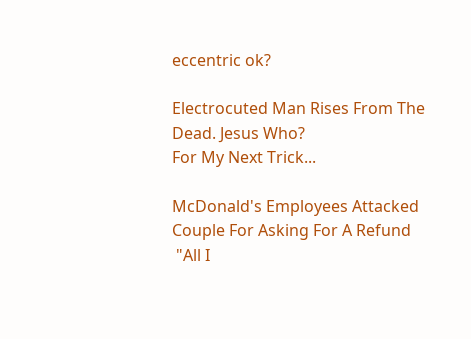eccentric ok?

Electrocuted Man Rises From The Dead. Jesus Who?
For My Next Trick...

McDonald's Employees Attacked Couple For Asking For A Refund
 "All I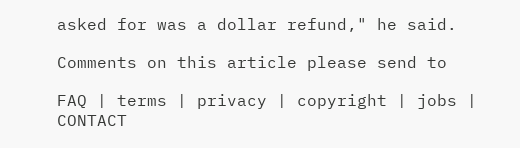asked for was a dollar refund," he said.

Comments on this article please send to

FAQ | terms | privacy | copyright | jobs | CONTACT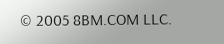© 2005 8BM.COM LLC.